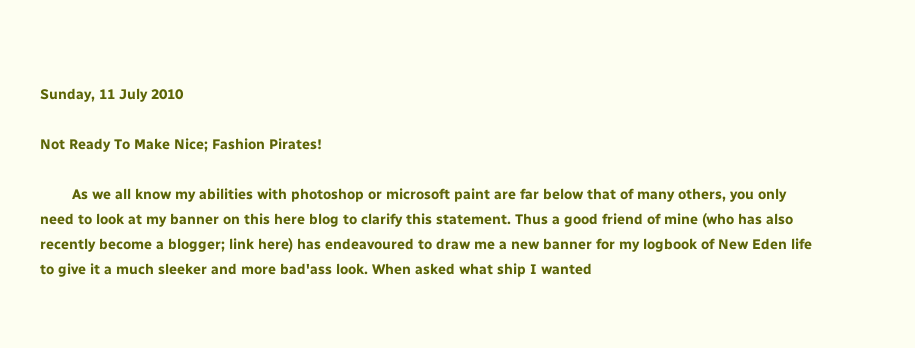Sunday, 11 July 2010

Not Ready To Make Nice; Fashion Pirates!

        As we all know my abilities with photoshop or microsoft paint are far below that of many others, you only need to look at my banner on this here blog to clarify this statement. Thus a good friend of mine (who has also recently become a blogger; link here) has endeavoured to draw me a new banner for my logbook of New Eden life to give it a much sleeker and more bad'ass look. When asked what ship I wanted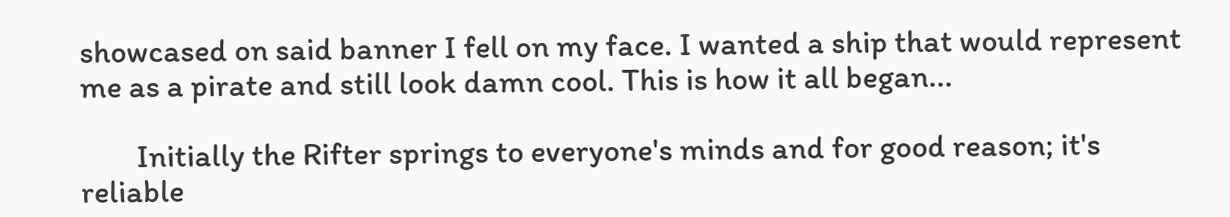showcased on said banner I fell on my face. I wanted a ship that would represent me as a pirate and still look damn cool. This is how it all began...

        Initially the Rifter springs to everyone's minds and for good reason; it's reliable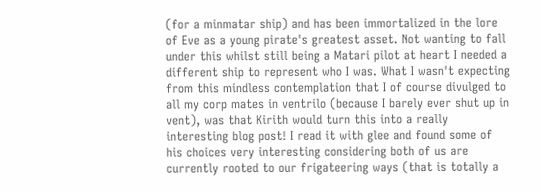(for a minmatar ship) and has been immortalized in the lore of Eve as a young pirate's greatest asset. Not wanting to fall under this whilst still being a Matari pilot at heart I needed a different ship to represent who I was. What I wasn't expecting from this mindless contemplation that I of course divulged to all my corp mates in ventrilo (because I barely ever shut up in vent), was that Kirith would turn this into a really interesting blog post! I read it with glee and found some of his choices very interesting considering both of us are currently rooted to our frigateering ways (that is totally a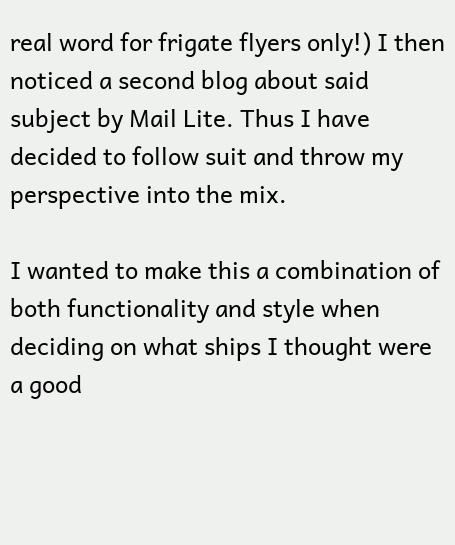real word for frigate flyers only!) I then noticed a second blog about said subject by Mail Lite. Thus I have decided to follow suit and throw my perspective into the mix.

I wanted to make this a combination of both functionality and style when deciding on what ships I thought were a good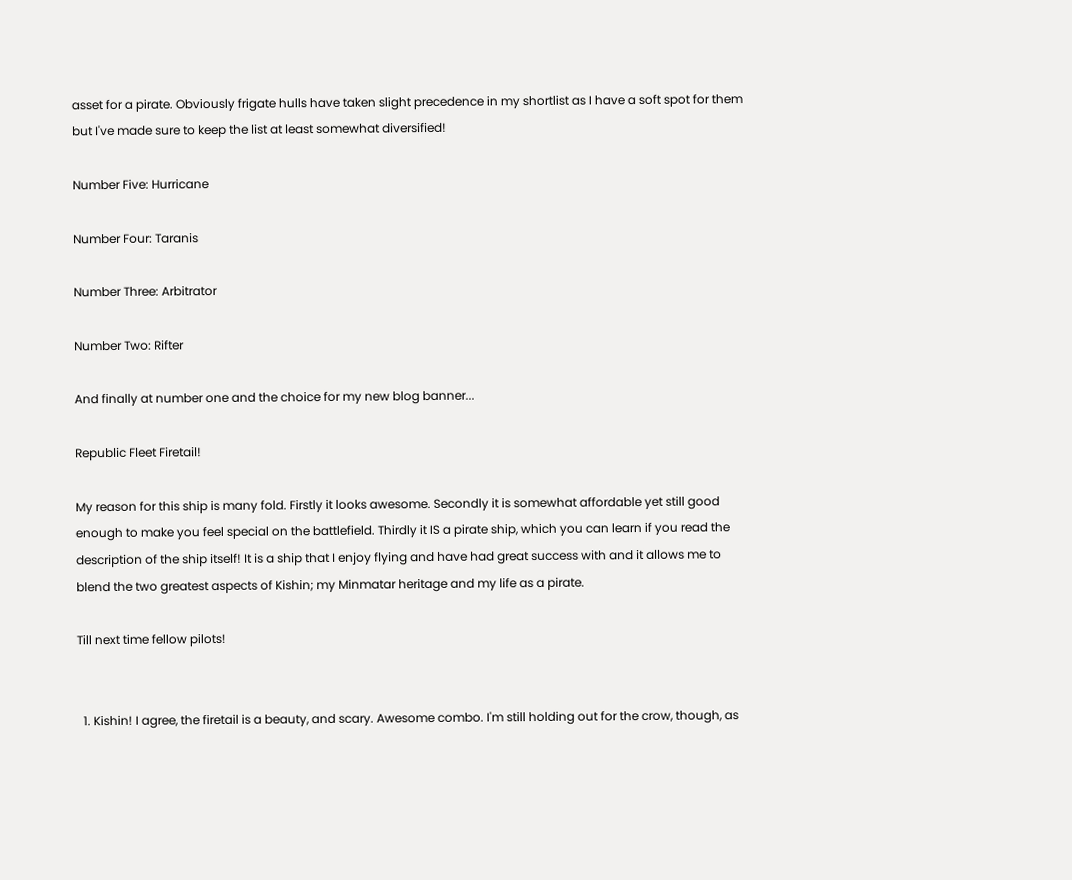asset for a pirate. Obviously frigate hulls have taken slight precedence in my shortlist as I have a soft spot for them but I've made sure to keep the list at least somewhat diversified!

Number Five: Hurricane

Number Four: Taranis

Number Three: Arbitrator

Number Two: Rifter

And finally at number one and the choice for my new blog banner...

Republic Fleet Firetail!

My reason for this ship is many fold. Firstly it looks awesome. Secondly it is somewhat affordable yet still good enough to make you feel special on the battlefield. Thirdly it IS a pirate ship, which you can learn if you read the description of the ship itself! It is a ship that I enjoy flying and have had great success with and it allows me to blend the two greatest aspects of Kishin; my Minmatar heritage and my life as a pirate.

Till next time fellow pilots!


  1. Kishin! I agree, the firetail is a beauty, and scary. Awesome combo. I'm still holding out for the crow, though, as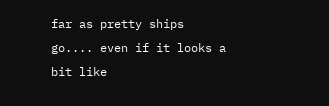far as pretty ships go.... even if it looks a bit like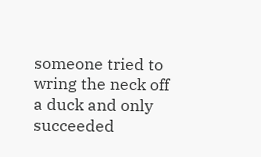someone tried to wring the neck off a duck and only succeeded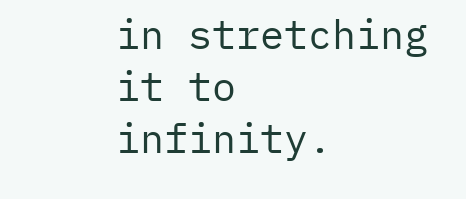in stretching it to infinity.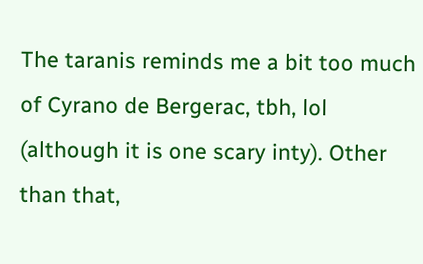The taranis reminds me a bit too much of Cyrano de Bergerac, tbh, lol (although it is one scary inty). Other than that,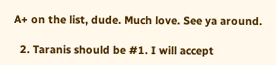A+ on the list, dude. Much love. See ya around.

  2. Taranis should be #1. I will accept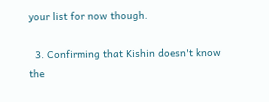your list for now though.

  3. Confirming that Kishin doesn't know the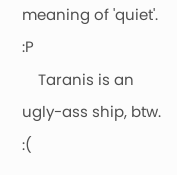meaning of 'quiet'. :P
    Taranis is an ugly-ass ship, btw. :(